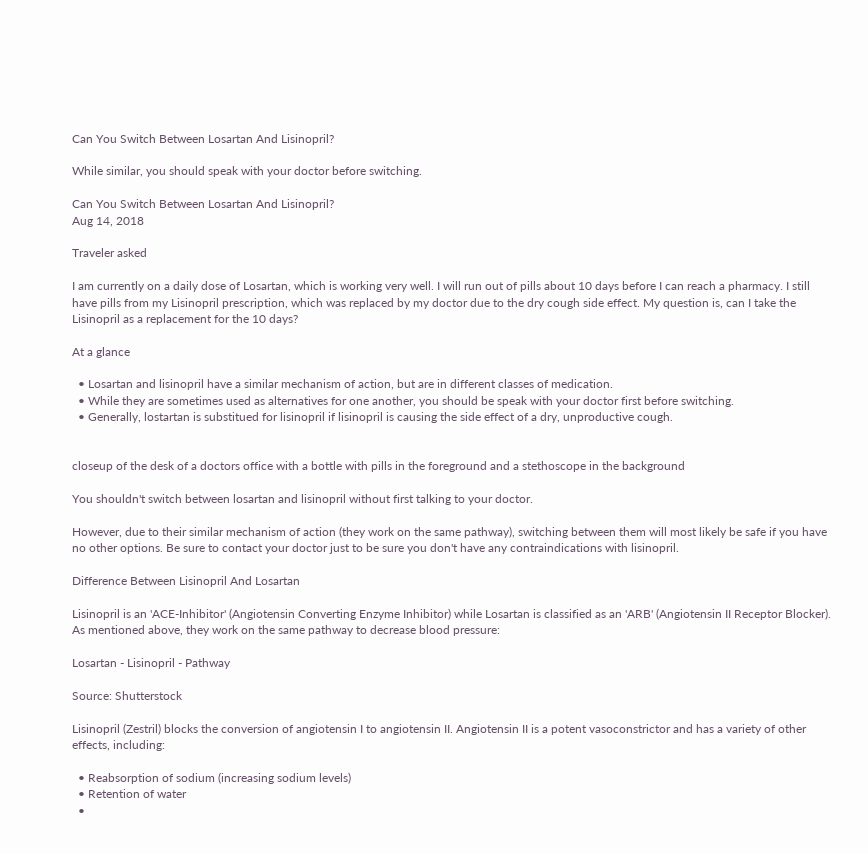Can You Switch Between Losartan And Lisinopril?

While similar, you should speak with your doctor before switching.

Can You Switch Between Losartan And Lisinopril?
Aug 14, 2018

Traveler asked

I am currently on a daily dose of Losartan, which is working very well. I will run out of pills about 10 days before I can reach a pharmacy. I still have pills from my Lisinopril prescription, which was replaced by my doctor due to the dry cough side effect. My question is, can I take the Lisinopril as a replacement for the 10 days?

At a glance

  • Losartan and lisinopril have a similar mechanism of action, but are in different classes of medication.
  • While they are sometimes used as alternatives for one another, you should be speak with your doctor first before switching.
  • Generally, lostartan is substitued for lisinopril if lisinopril is causing the side effect of a dry, unproductive cough.


closeup of the desk of a doctors office with a bottle with pills in the foreground and a stethoscope in the background

You shouldn't switch between losartan and lisinopril without first talking to your doctor.

However, due to their similar mechanism of action (they work on the same pathway), switching between them will most likely be safe if you have no other options. Be sure to contact your doctor just to be sure you don't have any contraindications with lisinopril.

Difference Between Lisinopril And Losartan

Lisinopril is an 'ACE-Inhibitor' (Angiotensin Converting Enzyme Inhibitor) while Losartan is classified as an 'ARB' (Angiotensin II Receptor Blocker). As mentioned above, they work on the same pathway to decrease blood pressure:

Losartan - Lisinopril - Pathway

Source: Shutterstock

Lisinopril (Zestril) blocks the conversion of angiotensin I to angiotensin II. Angiotensin II is a potent vasoconstrictor and has a variety of other effects, including:

  • Reabsorption of sodium (increasing sodium levels)
  • Retention of water
  •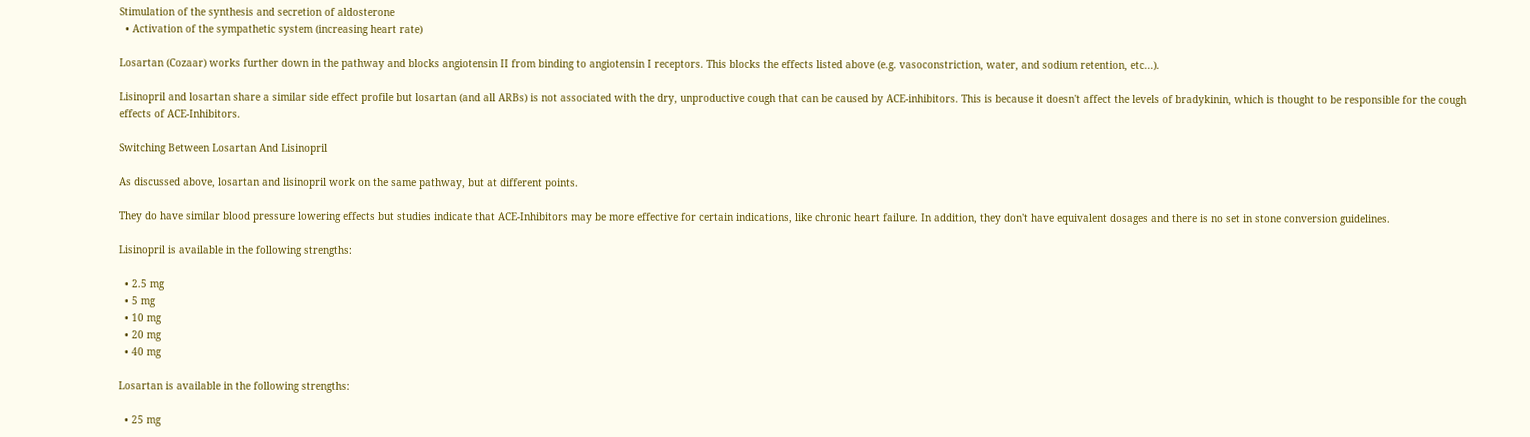Stimulation of the synthesis and secretion of aldosterone
  • Activation of the sympathetic system (increasing heart rate)

Losartan (Cozaar) works further down in the pathway and blocks angiotensin II from binding to angiotensin I receptors. This blocks the effects listed above (e.g. vasoconstriction, water, and sodium retention, etc...).

Lisinopril and losartan share a similar side effect profile but losartan (and all ARBs) is not associated with the dry, unproductive cough that can be caused by ACE-inhibitors. This is because it doesn't affect the levels of bradykinin, which is thought to be responsible for the cough effects of ACE-Inhibitors.

Switching Between Losartan And Lisinopril

As discussed above, losartan and lisinopril work on the same pathway, but at different points.

They do have similar blood pressure lowering effects but studies indicate that ACE-Inhibitors may be more effective for certain indications, like chronic heart failure. In addition, they don't have equivalent dosages and there is no set in stone conversion guidelines.

Lisinopril is available in the following strengths:

  • 2.5 mg
  • 5 mg
  • 10 mg
  • 20 mg
  • 40 mg

Losartan is available in the following strengths:

  • 25 mg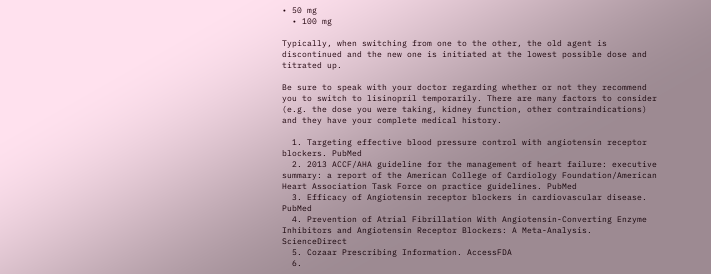• 50 mg
  • 100 mg

Typically, when switching from one to the other, the old agent is discontinued and the new one is initiated at the lowest possible dose and titrated up.

Be sure to speak with your doctor regarding whether or not they recommend you to switch to lisinopril temporarily. There are many factors to consider (e.g. the dose you were taking, kidney function, other contraindications) and they have your complete medical history.

  1. Targeting effective blood pressure control with angiotensin receptor blockers. PubMed
  2. 2013 ACCF/AHA guideline for the management of heart failure: executive summary: a report of the American College of Cardiology Foundation/American Heart Association Task Force on practice guidelines. PubMed
  3. Efficacy of Angiotensin receptor blockers in cardiovascular disease. PubMed
  4. Prevention of Atrial Fibrillation With Angiotensin-Converting Enzyme Inhibitors and Angiotensin Receptor Blockers: A Meta-Analysis. ScienceDirect
  5. Cozaar Prescribing Information. AccessFDA
  6.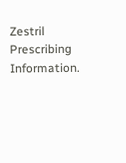Zestril Prescribing Information.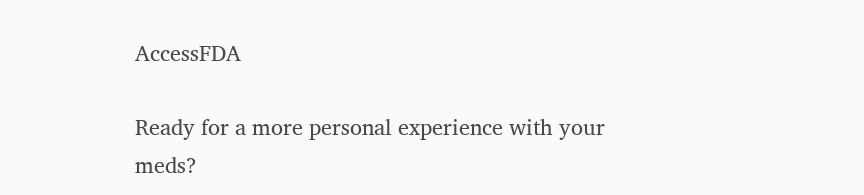AccessFDA

Ready for a more personal experience with your meds?